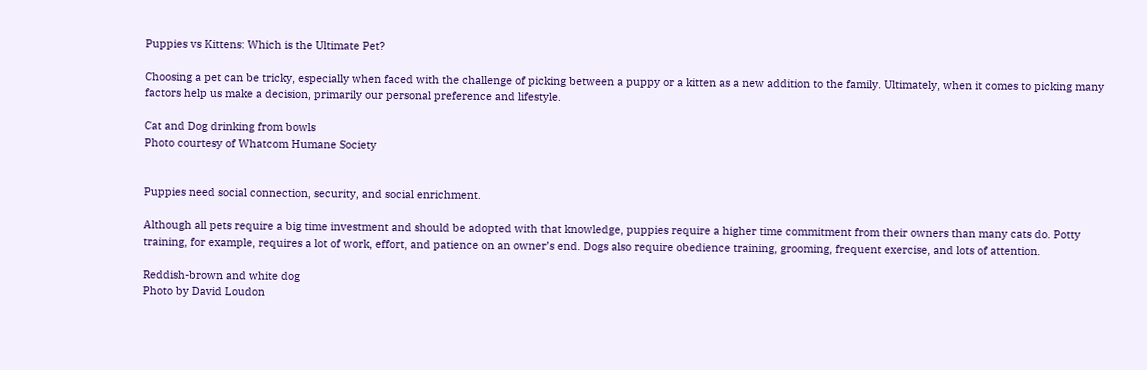Puppies vs Kittens: Which is the Ultimate Pet?

Choosing a pet can be tricky, especially when faced with the challenge of picking between a puppy or a kitten as a new addition to the family. Ultimately, when it comes to picking many factors help us make a decision, primarily our personal preference and lifestyle.

Cat and Dog drinking from bowls
Photo courtesy of Whatcom Humane Society


Puppies need social connection, security, and social enrichment.

Although all pets require a big time investment and should be adopted with that knowledge, puppies require a higher time commitment from their owners than many cats do. Potty training, for example, requires a lot of work, effort, and patience on an owner’s end. Dogs also require obedience training, grooming, frequent exercise, and lots of attention.

Reddish-brown and white dog
Photo by David Loudon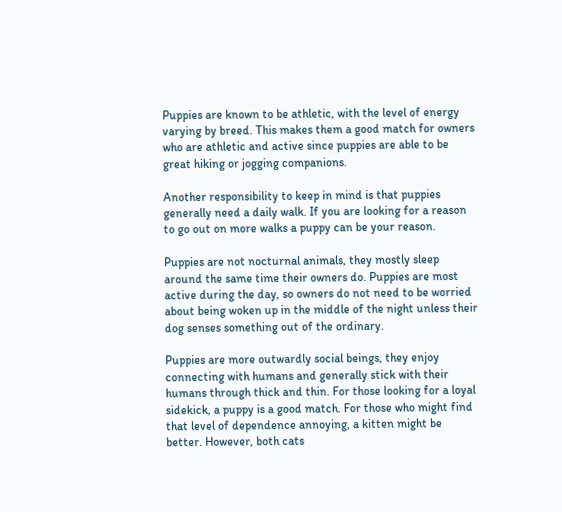Puppies are known to be athletic, with the level of energy varying by breed. This makes them a good match for owners who are athletic and active since puppies are able to be great hiking or jogging companions.

Another responsibility to keep in mind is that puppies generally need a daily walk. If you are looking for a reason to go out on more walks a puppy can be your reason.

Puppies are not nocturnal animals, they mostly sleep around the same time their owners do. Puppies are most active during the day, so owners do not need to be worried about being woken up in the middle of the night unless their dog senses something out of the ordinary.

Puppies are more outwardly social beings, they enjoy connecting with humans and generally stick with their humans through thick and thin. For those looking for a loyal sidekick, a puppy is a good match. For those who might find that level of dependence annoying, a kitten might be better. However, both cats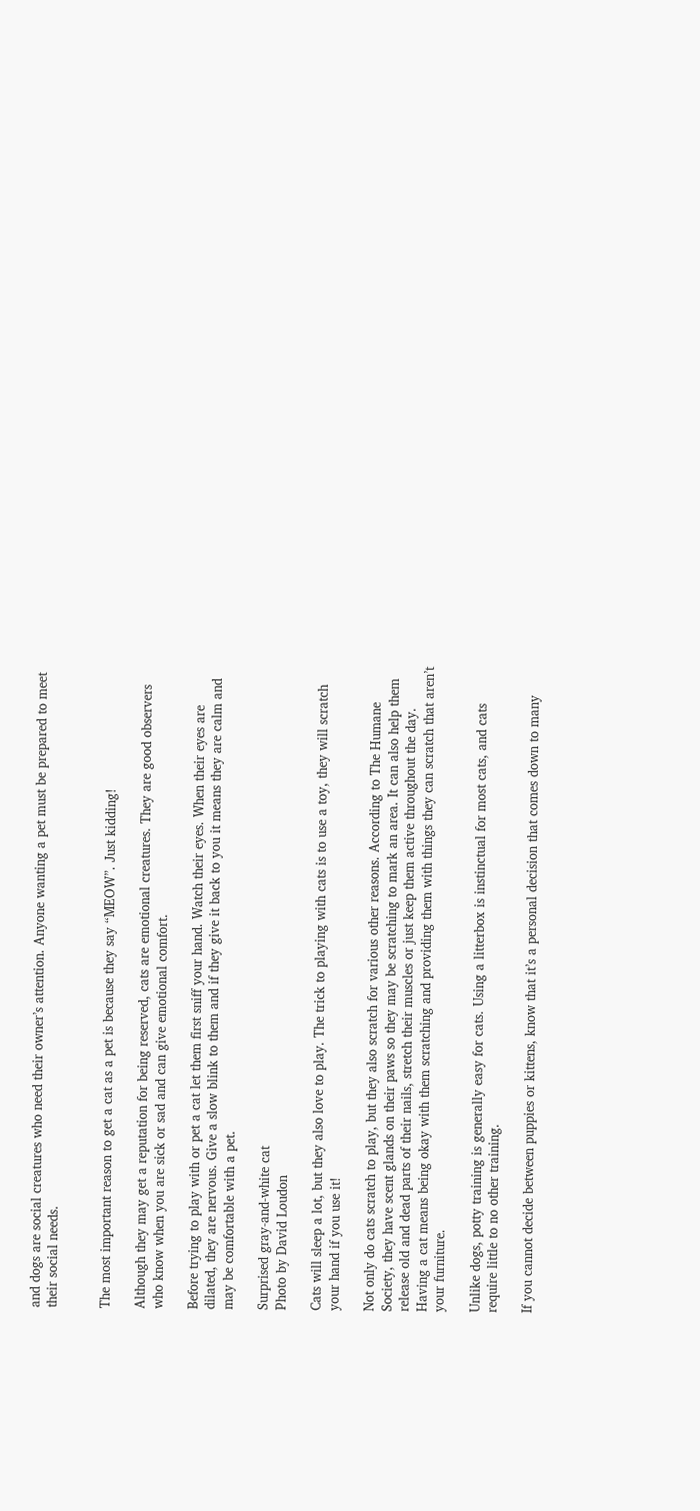and dogs are social creatures who need their owner’s attention. Anyone wanting a pet must be prepared to meet their social needs.


The most important reason to get a cat as a pet is because they say “MEOW”. Just kidding!

Although they may get a reputation for being reserved, cats are emotional creatures. They are good observers who know when you are sick or sad and can give emotional comfort.

Before trying to play with or pet a cat let them first sniff your hand. Watch their eyes. When their eyes are dilated, they are nervous. Give a slow blink to them and if they give it back to you it means they are calm and may be comfortable with a pet.

Surprised gray-and-white cat
Photo by David Loudon

Cats will sleep a lot, but they also love to play. The trick to playing with cats is to use a toy, they will scratch your hand if you use it!

Not only do cats scratch to play, but they also scratch for various other reasons. According to The Humane Society, they have scent glands on their paws so they may be scratching to mark an area. It can also help them release old and dead parts of their nails, stretch their muscles or just keep them active throughout the day. Having a cat means being okay with them scratching and providing them with things they can scratch that aren’t your furniture.

Unlike dogs, potty training is generally easy for cats. Using a litterbox is instinctual for most cats, and cats require little to no other training.

If you cannot decide between puppies or kittens, know that it’s a personal decision that comes down to many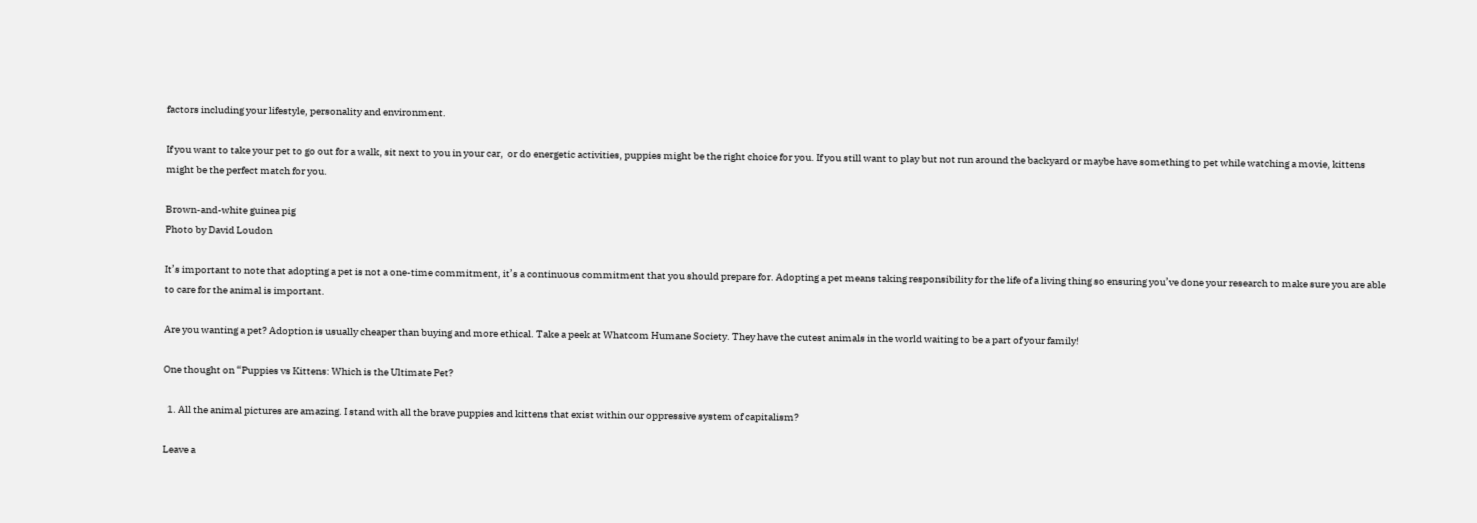factors including your lifestyle, personality and environment.

If you want to take your pet to go out for a walk, sit next to you in your car,  or do energetic activities, puppies might be the right choice for you. If you still want to play but not run around the backyard or maybe have something to pet while watching a movie, kittens might be the perfect match for you.

Brown-and-white guinea pig
Photo by David Loudon

It’s important to note that adopting a pet is not a one-time commitment, it’s a continuous commitment that you should prepare for. Adopting a pet means taking responsibility for the life of a living thing so ensuring you’ve done your research to make sure you are able to care for the animal is important.

Are you wanting a pet? Adoption is usually cheaper than buying and more ethical. Take a peek at Whatcom Humane Society. They have the cutest animals in the world waiting to be a part of your family!

One thought on “Puppies vs Kittens: Which is the Ultimate Pet?

  1. All the animal pictures are amazing. I stand with all the brave puppies and kittens that exist within our oppressive system of capitalism?

Leave a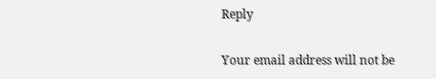Reply

Your email address will not be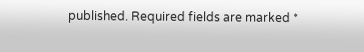published. Required fields are marked *